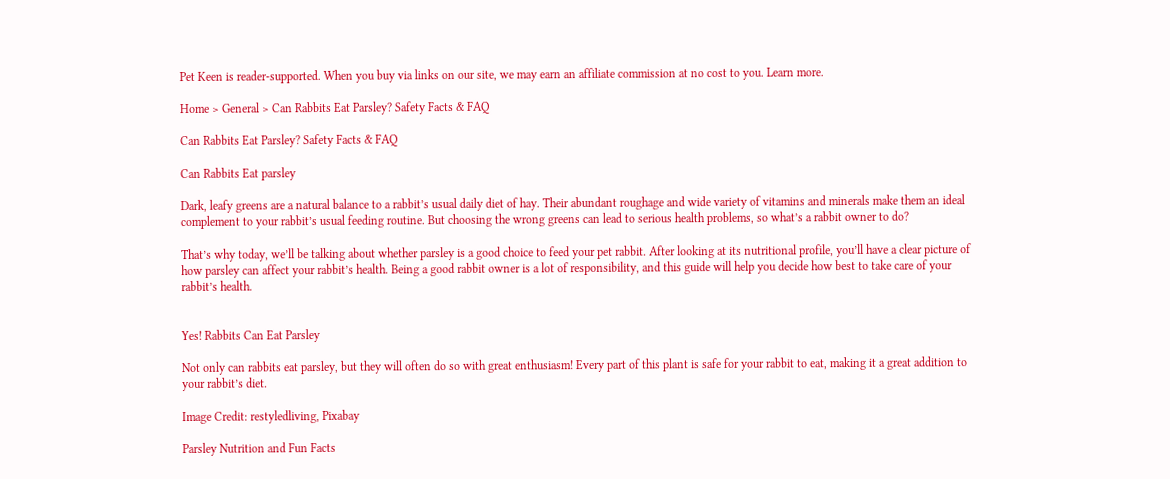Pet Keen is reader-supported. When you buy via links on our site, we may earn an affiliate commission at no cost to you. Learn more.

Home > General > Can Rabbits Eat Parsley? Safety Facts & FAQ

Can Rabbits Eat Parsley? Safety Facts & FAQ

Can Rabbits Eat parsley

Dark, leafy greens are a natural balance to a rabbit’s usual daily diet of hay. Their abundant roughage and wide variety of vitamins and minerals make them an ideal complement to your rabbit’s usual feeding routine. But choosing the wrong greens can lead to serious health problems, so what’s a rabbit owner to do?

That’s why today, we’ll be talking about whether parsley is a good choice to feed your pet rabbit. After looking at its nutritional profile, you’ll have a clear picture of how parsley can affect your rabbit’s health. Being a good rabbit owner is a lot of responsibility, and this guide will help you decide how best to take care of your rabbit’s health.


Yes! Rabbits Can Eat Parsley

Not only can rabbits eat parsley, but they will often do so with great enthusiasm! Every part of this plant is safe for your rabbit to eat, making it a great addition to your rabbit’s diet.

Image Credit: restyledliving, Pixabay

Parsley Nutrition and Fun Facts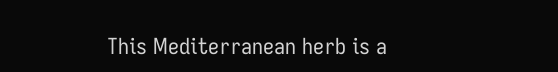This Mediterranean herb is a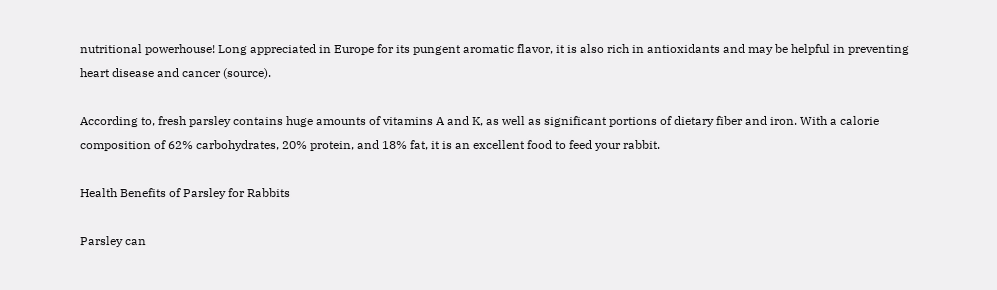nutritional powerhouse! Long appreciated in Europe for its pungent aromatic flavor, it is also rich in antioxidants and may be helpful in preventing heart disease and cancer (source).

According to, fresh parsley contains huge amounts of vitamins A and K, as well as significant portions of dietary fiber and iron. With a calorie composition of 62% carbohydrates, 20% protein, and 18% fat, it is an excellent food to feed your rabbit.

Health Benefits of Parsley for Rabbits

Parsley can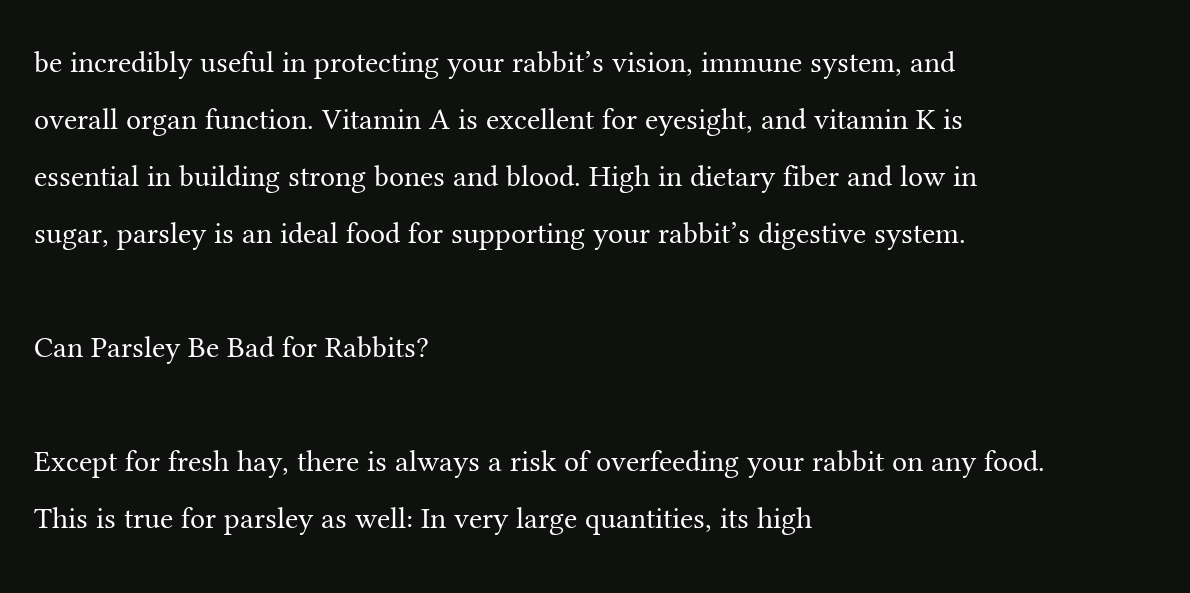be incredibly useful in protecting your rabbit’s vision, immune system, and overall organ function. Vitamin A is excellent for eyesight, and vitamin K is essential in building strong bones and blood. High in dietary fiber and low in sugar, parsley is an ideal food for supporting your rabbit’s digestive system.

Can Parsley Be Bad for Rabbits?

Except for fresh hay, there is always a risk of overfeeding your rabbit on any food. This is true for parsley as well: In very large quantities, its high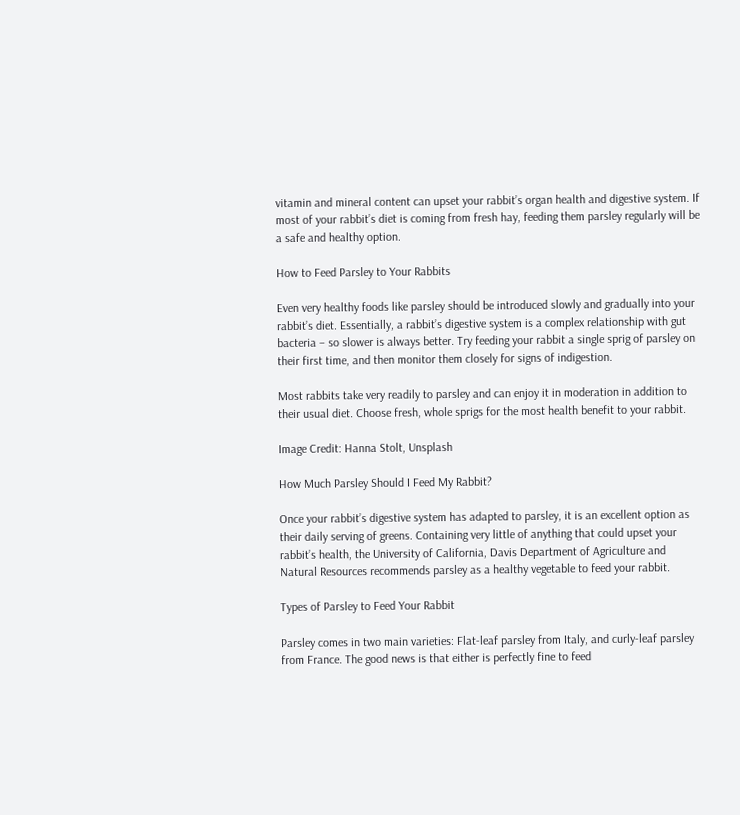vitamin and mineral content can upset your rabbit’s organ health and digestive system. If most of your rabbit’s diet is coming from fresh hay, feeding them parsley regularly will be a safe and healthy option.

How to Feed Parsley to Your Rabbits

Even very healthy foods like parsley should be introduced slowly and gradually into your rabbit’s diet. Essentially, a rabbit’s digestive system is a complex relationship with gut bacteria – so slower is always better. Try feeding your rabbit a single sprig of parsley on their first time, and then monitor them closely for signs of indigestion.

Most rabbits take very readily to parsley and can enjoy it in moderation in addition to their usual diet. Choose fresh, whole sprigs for the most health benefit to your rabbit.

Image Credit: Hanna Stolt, Unsplash

How Much Parsley Should I Feed My Rabbit?

Once your rabbit’s digestive system has adapted to parsley, it is an excellent option as their daily serving of greens. Containing very little of anything that could upset your rabbit’s health, the University of California, Davis Department of Agriculture and Natural Resources recommends parsley as a healthy vegetable to feed your rabbit.

Types of Parsley to Feed Your Rabbit

Parsley comes in two main varieties: Flat-leaf parsley from Italy, and curly-leaf parsley from France. The good news is that either is perfectly fine to feed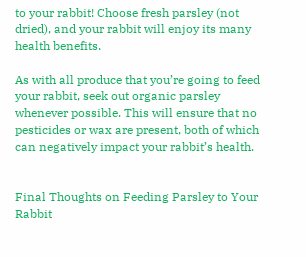to your rabbit! Choose fresh parsley (not dried), and your rabbit will enjoy its many health benefits.

As with all produce that you’re going to feed your rabbit, seek out organic parsley whenever possible. This will ensure that no pesticides or wax are present, both of which can negatively impact your rabbit’s health.


Final Thoughts on Feeding Parsley to Your Rabbit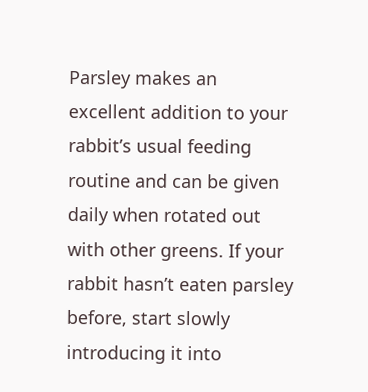Parsley makes an excellent addition to your rabbit’s usual feeding routine and can be given daily when rotated out with other greens. If your rabbit hasn’t eaten parsley before, start slowly introducing it into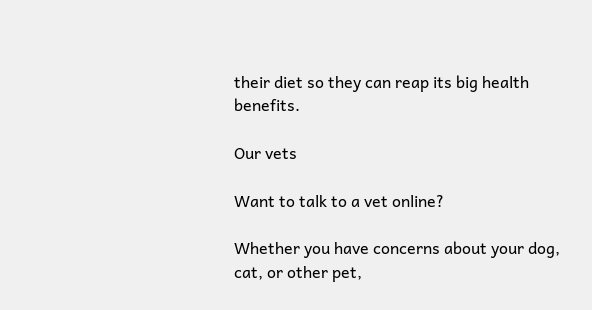their diet so they can reap its big health benefits.

Our vets

Want to talk to a vet online?

Whether you have concerns about your dog, cat, or other pet,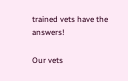trained vets have the answers!

Our vets